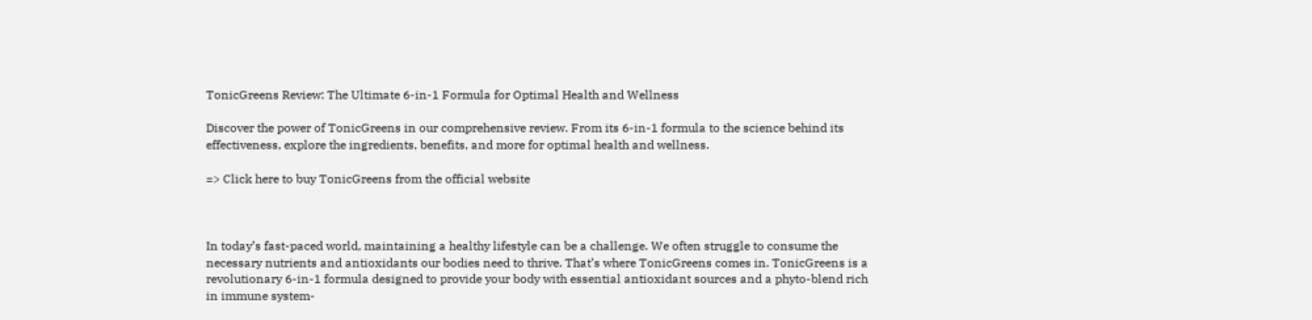TonicGreens Review: The Ultimate 6-in-1 Formula for Optimal Health and Wellness

Discover the power of TonicGreens in our comprehensive review. From its 6-in-1 formula to the science behind its effectiveness, explore the ingredients, benefits, and more for optimal health and wellness.

=> Click here to buy TonicGreens from the official website



In today’s fast-paced world, maintaining a healthy lifestyle can be a challenge. We often struggle to consume the necessary nutrients and antioxidants our bodies need to thrive. That’s where TonicGreens comes in. TonicGreens is a revolutionary 6-in-1 formula designed to provide your body with essential antioxidant sources and a phyto-blend rich in immune system-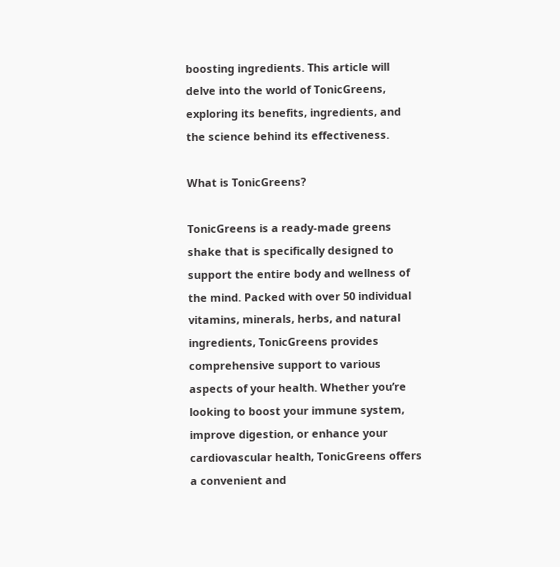boosting ingredients. This article will delve into the world of TonicGreens, exploring its benefits, ingredients, and the science behind its effectiveness.

What is TonicGreens?

TonicGreens is a ready-made greens shake that is specifically designed to support the entire body and wellness of the mind. Packed with over 50 individual vitamins, minerals, herbs, and natural ingredients, TonicGreens provides comprehensive support to various aspects of your health. Whether you’re looking to boost your immune system, improve digestion, or enhance your cardiovascular health, TonicGreens offers a convenient and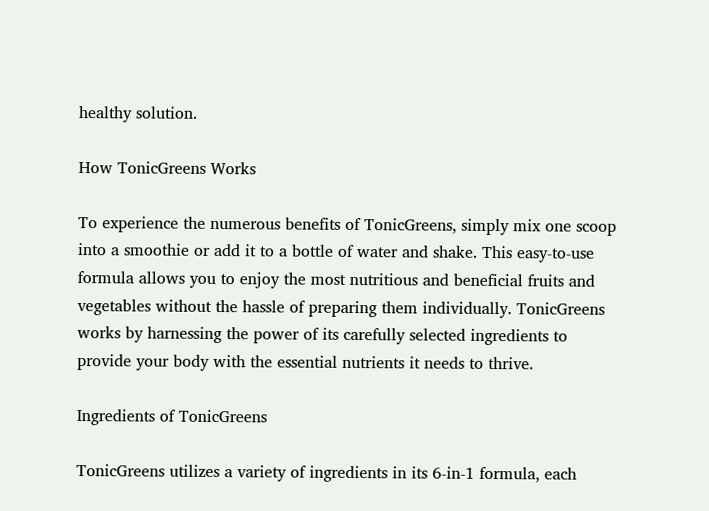healthy solution.

How TonicGreens Works

To experience the numerous benefits of TonicGreens, simply mix one scoop into a smoothie or add it to a bottle of water and shake. This easy-to-use formula allows you to enjoy the most nutritious and beneficial fruits and vegetables without the hassle of preparing them individually. TonicGreens works by harnessing the power of its carefully selected ingredients to provide your body with the essential nutrients it needs to thrive.

Ingredients of TonicGreens

TonicGreens utilizes a variety of ingredients in its 6-in-1 formula, each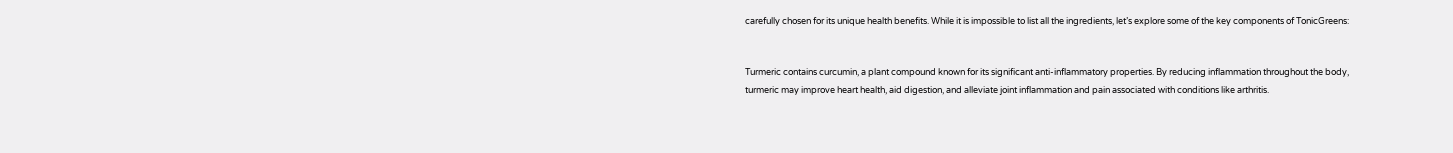carefully chosen for its unique health benefits. While it is impossible to list all the ingredients, let’s explore some of the key components of TonicGreens:


Turmeric contains curcumin, a plant compound known for its significant anti-inflammatory properties. By reducing inflammation throughout the body, turmeric may improve heart health, aid digestion, and alleviate joint inflammation and pain associated with conditions like arthritis.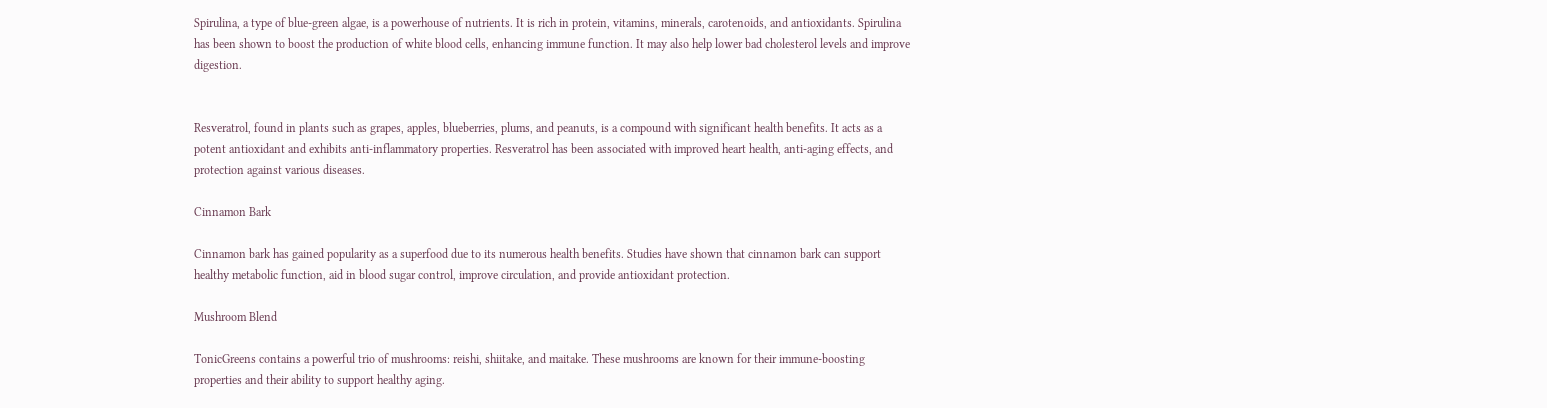Spirulina, a type of blue-green algae, is a powerhouse of nutrients. It is rich in protein, vitamins, minerals, carotenoids, and antioxidants. Spirulina has been shown to boost the production of white blood cells, enhancing immune function. It may also help lower bad cholesterol levels and improve digestion.


Resveratrol, found in plants such as grapes, apples, blueberries, plums, and peanuts, is a compound with significant health benefits. It acts as a potent antioxidant and exhibits anti-inflammatory properties. Resveratrol has been associated with improved heart health, anti-aging effects, and protection against various diseases.

Cinnamon Bark

Cinnamon bark has gained popularity as a superfood due to its numerous health benefits. Studies have shown that cinnamon bark can support healthy metabolic function, aid in blood sugar control, improve circulation, and provide antioxidant protection.

Mushroom Blend

TonicGreens contains a powerful trio of mushrooms: reishi, shiitake, and maitake. These mushrooms are known for their immune-boosting properties and their ability to support healthy aging.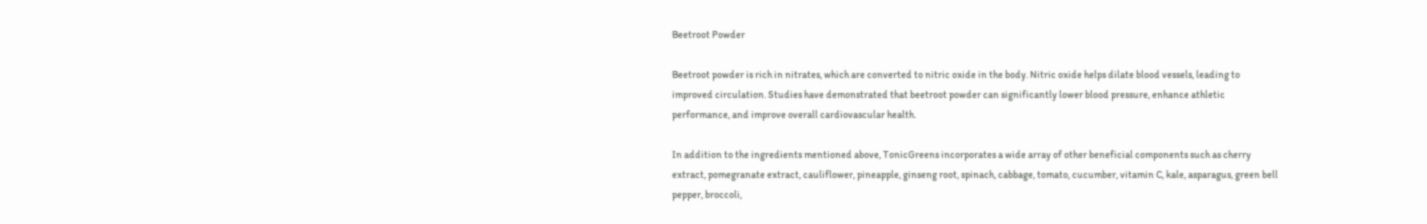Beetroot Powder

Beetroot powder is rich in nitrates, which are converted to nitric oxide in the body. Nitric oxide helps dilate blood vessels, leading to improved circulation. Studies have demonstrated that beetroot powder can significantly lower blood pressure, enhance athletic performance, and improve overall cardiovascular health.

In addition to the ingredients mentioned above, TonicGreens incorporates a wide array of other beneficial components such as cherry extract, pomegranate extract, cauliflower, pineapple, ginseng root, spinach, cabbage, tomato, cucumber, vitamin C, kale, asparagus, green bell pepper, broccoli,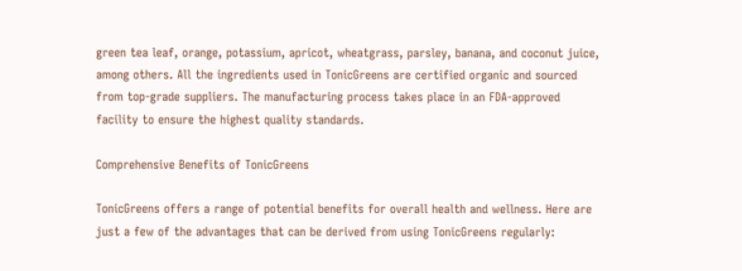green tea leaf, orange, potassium, apricot, wheatgrass, parsley, banana, and coconut juice, among others. All the ingredients used in TonicGreens are certified organic and sourced from top-grade suppliers. The manufacturing process takes place in an FDA-approved facility to ensure the highest quality standards.

Comprehensive Benefits of TonicGreens

TonicGreens offers a range of potential benefits for overall health and wellness. Here are just a few of the advantages that can be derived from using TonicGreens regularly: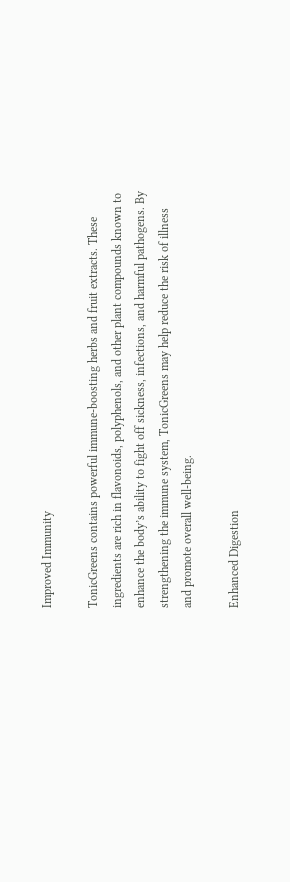Improved Immunity

TonicGreens contains powerful immune-boosting herbs and fruit extracts. These ingredients are rich in flavonoids, polyphenols, and other plant compounds known to enhance the body’s ability to fight off sickness, infections, and harmful pathogens. By strengthening the immune system, TonicGreens may help reduce the risk of illness and promote overall well-being.

Enhanced Digestion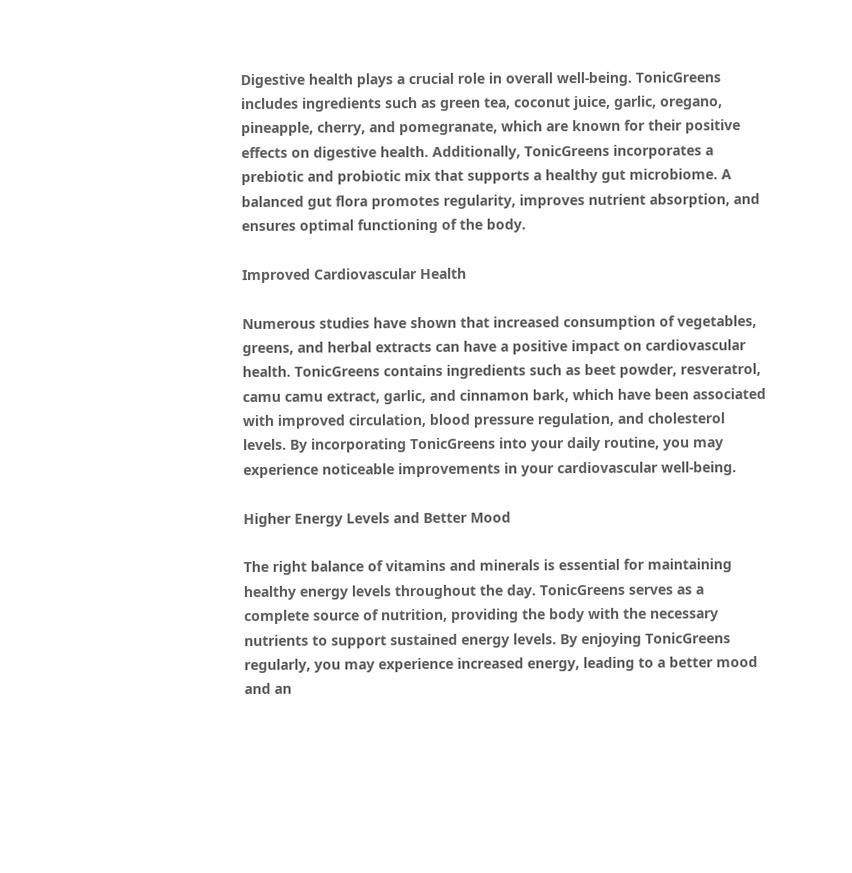Digestive health plays a crucial role in overall well-being. TonicGreens includes ingredients such as green tea, coconut juice, garlic, oregano, pineapple, cherry, and pomegranate, which are known for their positive effects on digestive health. Additionally, TonicGreens incorporates a prebiotic and probiotic mix that supports a healthy gut microbiome. A balanced gut flora promotes regularity, improves nutrient absorption, and ensures optimal functioning of the body.

Improved Cardiovascular Health

Numerous studies have shown that increased consumption of vegetables, greens, and herbal extracts can have a positive impact on cardiovascular health. TonicGreens contains ingredients such as beet powder, resveratrol, camu camu extract, garlic, and cinnamon bark, which have been associated with improved circulation, blood pressure regulation, and cholesterol levels. By incorporating TonicGreens into your daily routine, you may experience noticeable improvements in your cardiovascular well-being.

Higher Energy Levels and Better Mood

The right balance of vitamins and minerals is essential for maintaining healthy energy levels throughout the day. TonicGreens serves as a complete source of nutrition, providing the body with the necessary nutrients to support sustained energy levels. By enjoying TonicGreens regularly, you may experience increased energy, leading to a better mood and an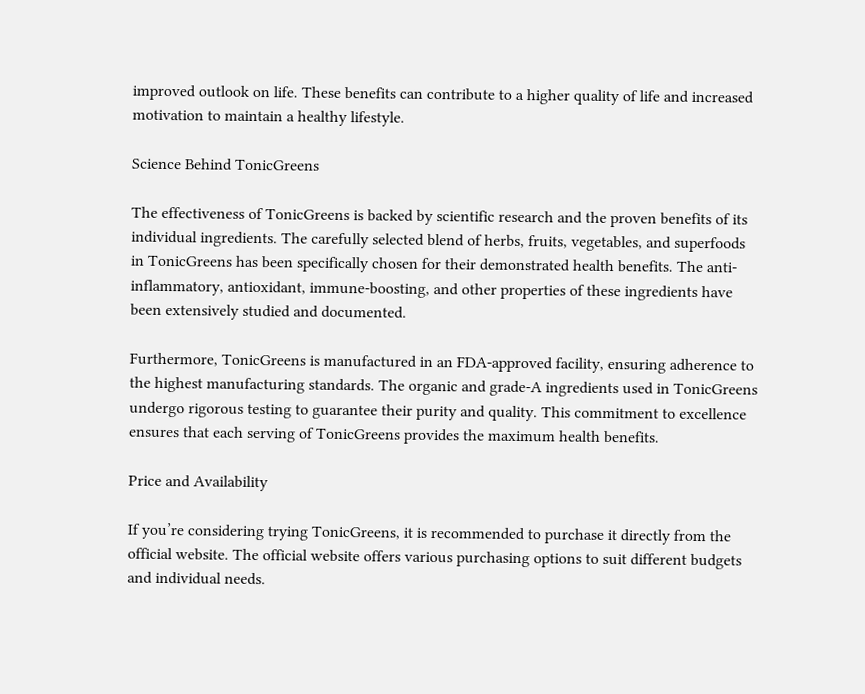improved outlook on life. These benefits can contribute to a higher quality of life and increased motivation to maintain a healthy lifestyle.

Science Behind TonicGreens

The effectiveness of TonicGreens is backed by scientific research and the proven benefits of its individual ingredients. The carefully selected blend of herbs, fruits, vegetables, and superfoods in TonicGreens has been specifically chosen for their demonstrated health benefits. The anti-inflammatory, antioxidant, immune-boosting, and other properties of these ingredients have been extensively studied and documented.

Furthermore, TonicGreens is manufactured in an FDA-approved facility, ensuring adherence to the highest manufacturing standards. The organic and grade-A ingredients used in TonicGreens undergo rigorous testing to guarantee their purity and quality. This commitment to excellence ensures that each serving of TonicGreens provides the maximum health benefits.

Price and Availability

If you’re considering trying TonicGreens, it is recommended to purchase it directly from the official website. The official website offers various purchasing options to suit different budgets and individual needs.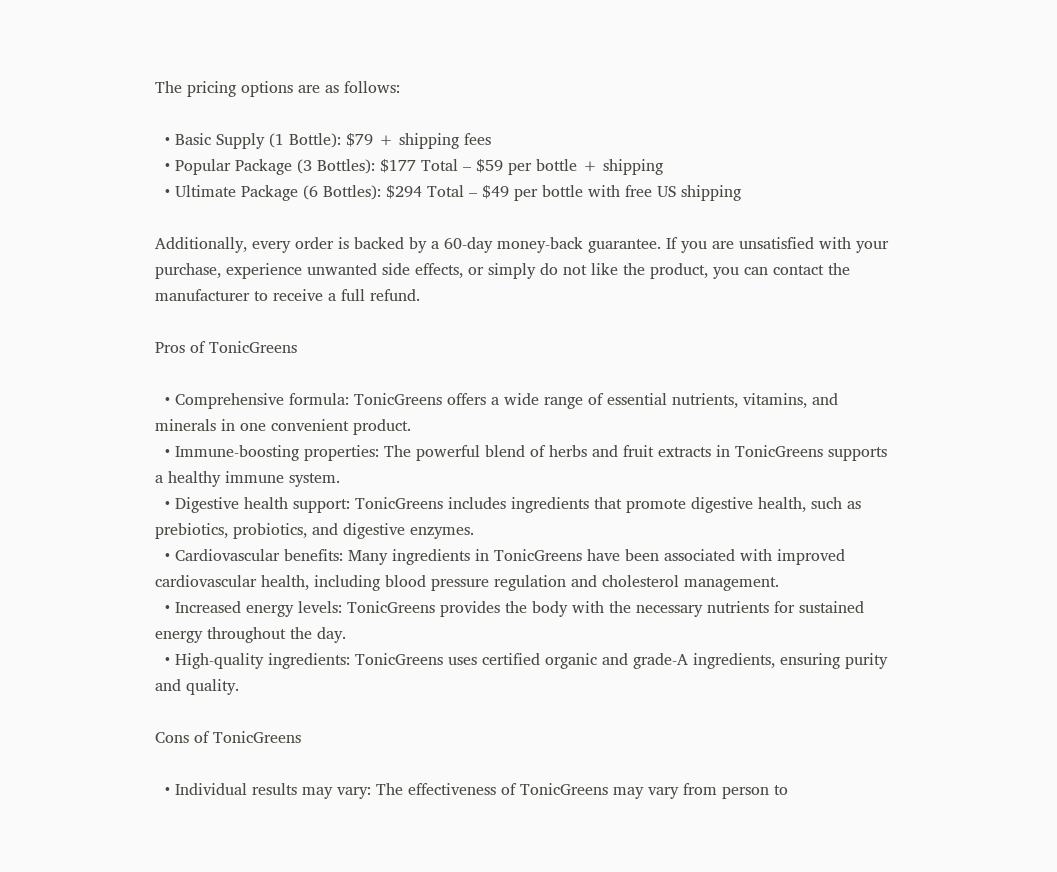The pricing options are as follows:

  • Basic Supply (1 Bottle): $79 + shipping fees
  • Popular Package (3 Bottles): $177 Total – $59 per bottle + shipping
  • Ultimate Package (6 Bottles): $294 Total – $49 per bottle with free US shipping

Additionally, every order is backed by a 60-day money-back guarantee. If you are unsatisfied with your purchase, experience unwanted side effects, or simply do not like the product, you can contact the manufacturer to receive a full refund.

Pros of TonicGreens

  • Comprehensive formula: TonicGreens offers a wide range of essential nutrients, vitamins, and minerals in one convenient product.
  • Immune-boosting properties: The powerful blend of herbs and fruit extracts in TonicGreens supports a healthy immune system.
  • Digestive health support: TonicGreens includes ingredients that promote digestive health, such as prebiotics, probiotics, and digestive enzymes.
  • Cardiovascular benefits: Many ingredients in TonicGreens have been associated with improved cardiovascular health, including blood pressure regulation and cholesterol management.
  • Increased energy levels: TonicGreens provides the body with the necessary nutrients for sustained energy throughout the day.
  • High-quality ingredients: TonicGreens uses certified organic and grade-A ingredients, ensuring purity and quality.

Cons of TonicGreens

  • Individual results may vary: The effectiveness of TonicGreens may vary from person to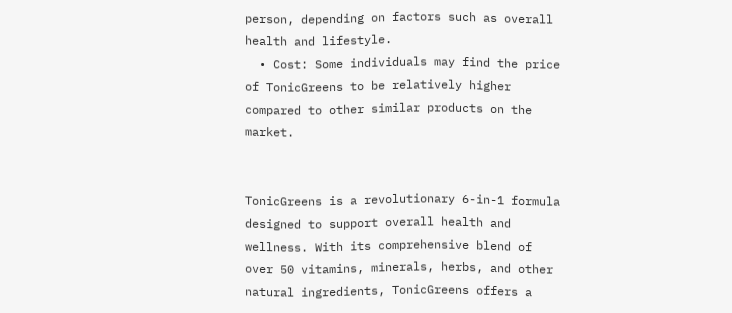person, depending on factors such as overall health and lifestyle.
  • Cost: Some individuals may find the price of TonicGreens to be relatively higher compared to other similar products on the market.


TonicGreens is a revolutionary 6-in-1 formula designed to support overall health and wellness. With its comprehensive blend of over 50 vitamins, minerals, herbs, and other natural ingredients, TonicGreens offers a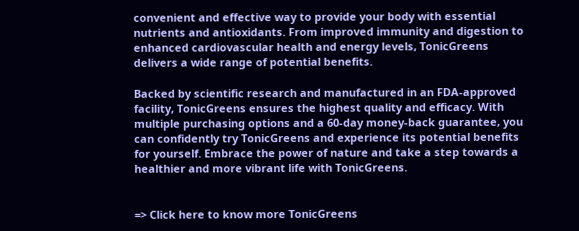convenient and effective way to provide your body with essential nutrients and antioxidants. From improved immunity and digestion to enhanced cardiovascular health and energy levels, TonicGreens delivers a wide range of potential benefits.

Backed by scientific research and manufactured in an FDA-approved facility, TonicGreens ensures the highest quality and efficacy. With multiple purchasing options and a 60-day money-back guarantee, you can confidently try TonicGreens and experience its potential benefits for yourself. Embrace the power of nature and take a step towards a healthier and more vibrant life with TonicGreens.


=> Click here to know more TonicGreens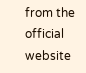from the official website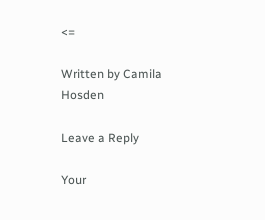<=

Written by Camila Hosden

Leave a Reply

Your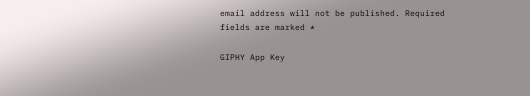email address will not be published. Required fields are marked *

GIPHY App Key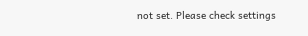not set. Please check settings